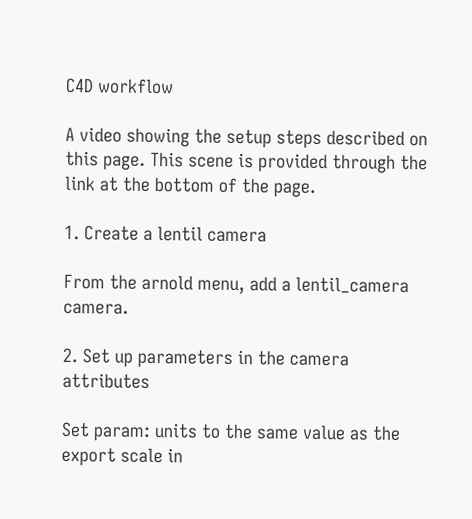C4D workflow

A video showing the setup steps described on this page. This scene is provided through the link at the bottom of the page.

1. Create a lentil camera

From the arnold menu, add a lentil_camera camera.

2. Set up parameters in the camera attributes

Set param: units to the same value as the export scale in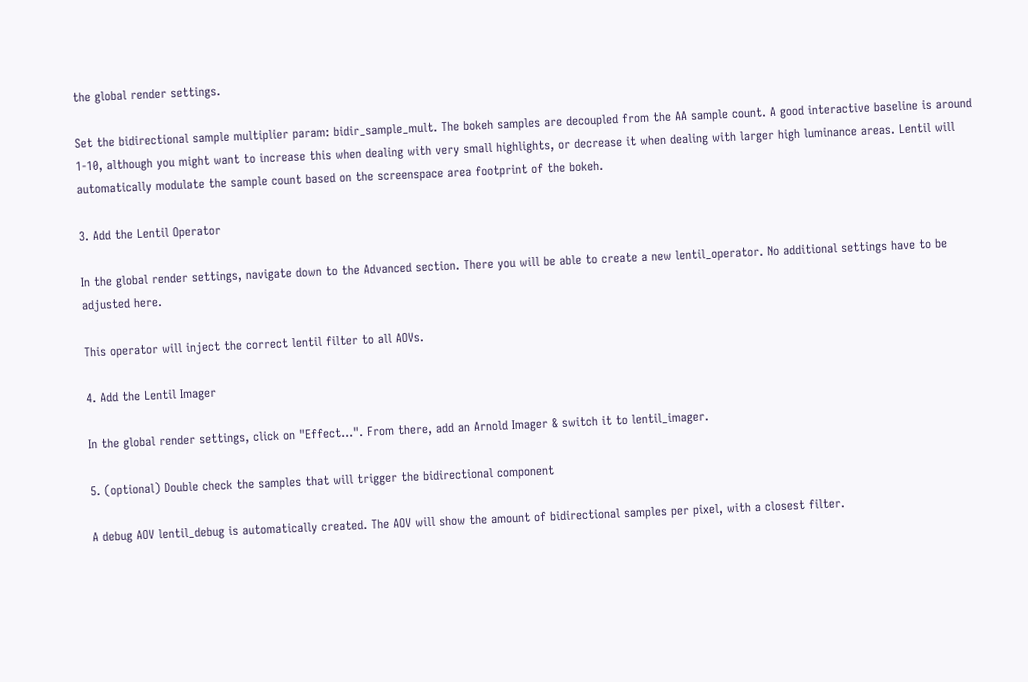the global render settings.

Set the bidirectional sample multiplier param: bidir_sample_mult. The bokeh samples are decoupled from the AA sample count. A good interactive baseline is around 1-10, although you might want to increase this when dealing with very small highlights, or decrease it when dealing with larger high luminance areas. Lentil will automatically modulate the sample count based on the screenspace area footprint of the bokeh.

3. Add the Lentil Operator

In the global render settings, navigate down to the Advanced section. There you will be able to create a new lentil_operator. No additional settings have to be adjusted here.

This operator will inject the correct lentil filter to all AOVs.

4. Add the Lentil Imager

In the global render settings, click on "Effect...". From there, add an Arnold Imager & switch it to lentil_imager.

5. (optional) Double check the samples that will trigger the bidirectional component

A debug AOV lentil_debug is automatically created. The AOV will show the amount of bidirectional samples per pixel, with a closest filter.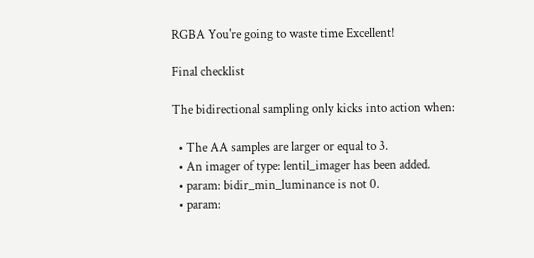RGBA You're going to waste time Excellent!

Final checklist

The bidirectional sampling only kicks into action when:

  • The AA samples are larger or equal to 3.
  • An imager of type: lentil_imager has been added.
  • param: bidir_min_luminance is not 0.
  • param: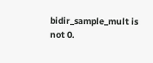bidir_sample_mult is not 0.